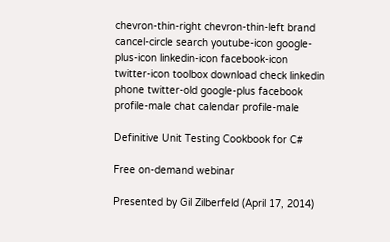chevron-thin-right chevron-thin-left brand cancel-circle search youtube-icon google-plus-icon linkedin-icon facebook-icon twitter-icon toolbox download check linkedin phone twitter-old google-plus facebook profile-male chat calendar profile-male

Definitive Unit Testing Cookbook for C#

Free on-demand webinar

Presented by Gil Zilberfeld (April 17, 2014)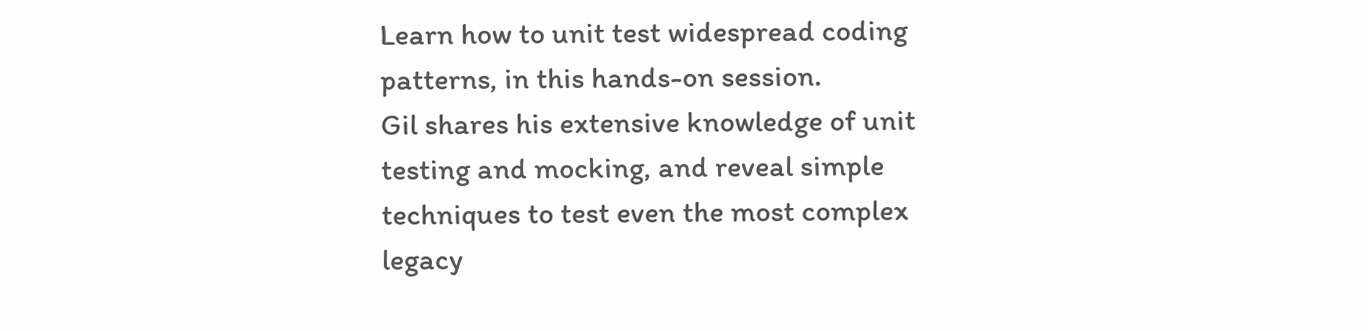Learn how to unit test widespread coding patterns, in this hands-on session.
Gil shares his extensive knowledge of unit testing and mocking, and reveal simple techniques to test even the most complex legacy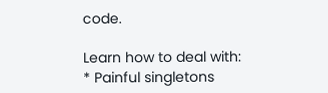code.

Learn how to deal with:
* Painful singletons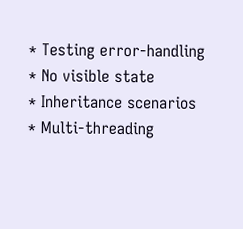* Testing error-handling
* No visible state
* Inheritance scenarios
* Multi-threading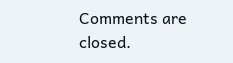Comments are closed.